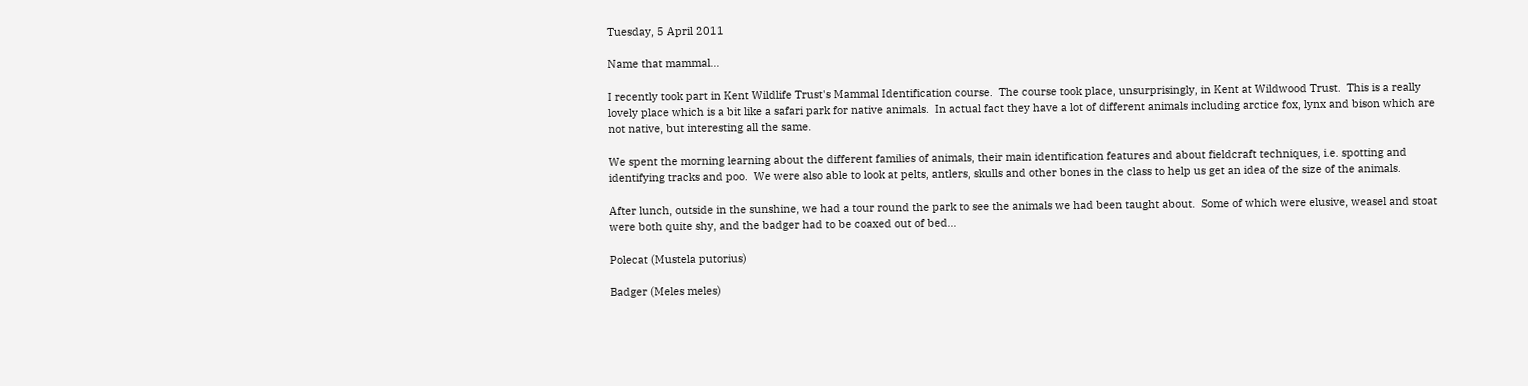Tuesday, 5 April 2011

Name that mammal...

I recently took part in Kent Wildlife Trust's Mammal Identification course.  The course took place, unsurprisingly, in Kent at Wildwood Trust.  This is a really lovely place which is a bit like a safari park for native animals.  In actual fact they have a lot of different animals including arctice fox, lynx and bison which are not native, but interesting all the same.

We spent the morning learning about the different families of animals, their main identification features and about fieldcraft techniques, i.e. spotting and identifying tracks and poo.  We were also able to look at pelts, antlers, skulls and other bones in the class to help us get an idea of the size of the animals.

After lunch, outside in the sunshine, we had a tour round the park to see the animals we had been taught about.  Some of which were elusive, weasel and stoat were both quite shy, and the badger had to be coaxed out of bed...

Polecat (Mustela putorius)

Badger (Meles meles)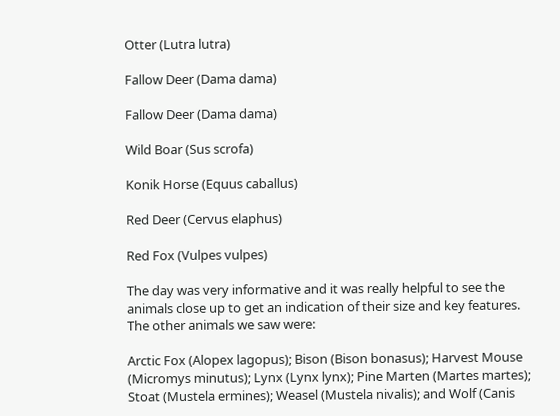Otter (Lutra lutra)

Fallow Deer (Dama dama)

Fallow Deer (Dama dama)

Wild Boar (Sus scrofa)

Konik Horse (Equus caballus)

Red Deer (Cervus elaphus)

Red Fox (Vulpes vulpes)

The day was very informative and it was really helpful to see the animals close up to get an indication of their size and key features.  The other animals we saw were:

Arctic Fox (Alopex lagopus); Bison (Bison bonasus); Harvest Mouse (Micromys minutus); Lynx (Lynx lynx); Pine Marten (Martes martes); Stoat (Mustela ermines); Weasel (Mustela nivalis); and Wolf (Canis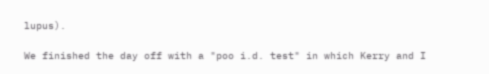lupus).

We finished the day off with a "poo i.d. test" in which Kerry and I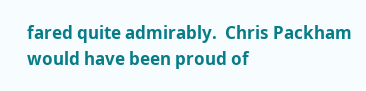fared quite admirably.  Chris Packham would have been proud of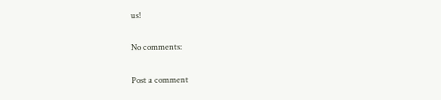us!

No comments:

Post a comment